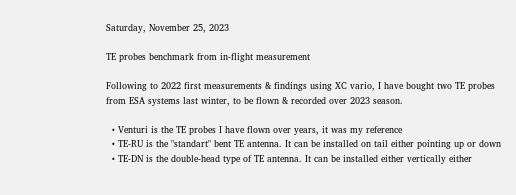Saturday, November 25, 2023

TE probes benchmark from in-flight measurement

Following to 2022 first measurements & findings using XC vario, I have bought two TE probes from ESA systems last winter, to be flown & recorded over 2023 season.

  • Venturi is the TE probes I have flown over years, it was my reference
  • TE-RU is the "standart" bent TE antenna. It can be installed on tail either pointing up or down
  • TE-DN is the double-head type of TE antenna. It can be installed either vertically either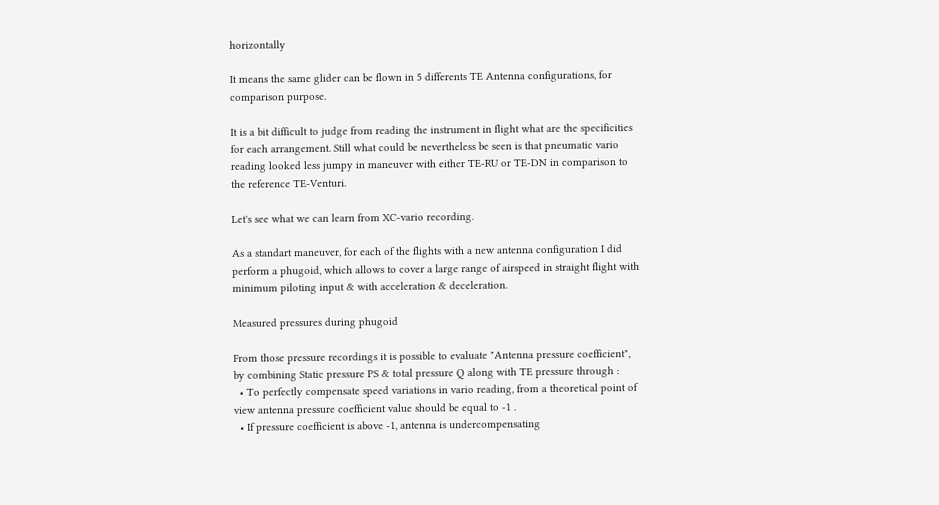horizontally

It means the same glider can be flown in 5 differents TE Antenna configurations, for comparison purpose.

It is a bit difficult to judge from reading the instrument in flight what are the specificities for each arrangement. Still what could be nevertheless be seen is that pneumatic vario reading looked less jumpy in maneuver with either TE-RU or TE-DN in comparison to the reference TE-Venturi.

Let's see what we can learn from XC-vario recording.

As a standart maneuver, for each of the flights with a new antenna configuration I did perform a phugoid, which allows to cover a large range of airspeed in straight flight with minimum piloting input & with acceleration & deceleration.

Measured pressures during phugoid

From those pressure recordings it is possible to evaluate "Antenna pressure coefficient", by combining Static pressure PS & total pressure Q along with TE pressure through :
  • To perfectly compensate speed variations in vario reading, from a theoretical point of view antenna pressure coefficient value should be equal to -1 .
  • If pressure coefficient is above -1, antenna is undercompensating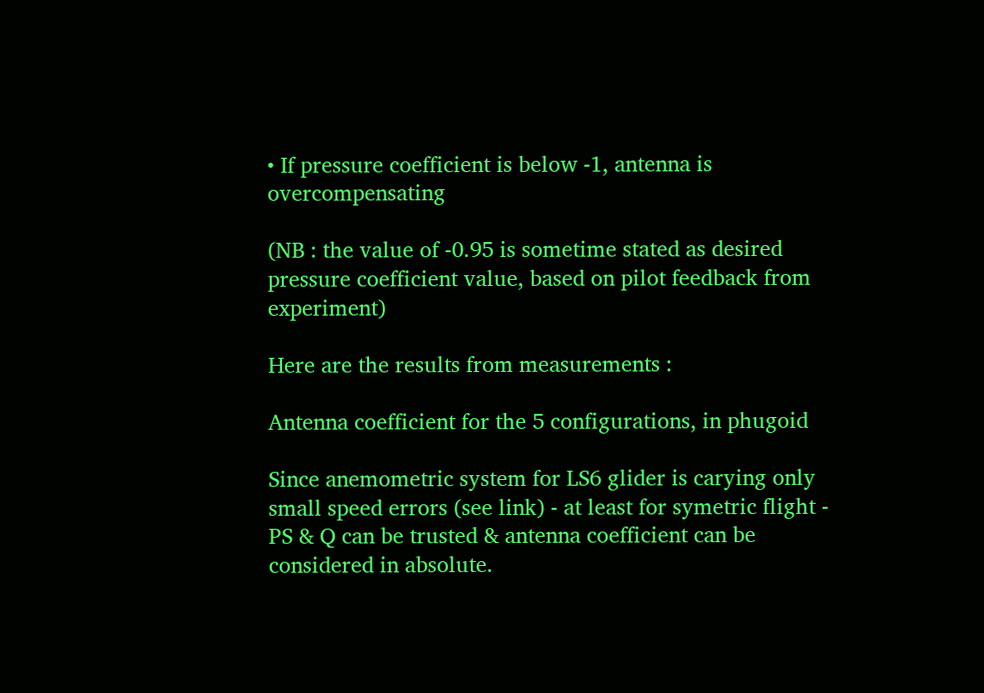• If pressure coefficient is below -1, antenna is overcompensating

(NB : the value of -0.95 is sometime stated as desired pressure coefficient value, based on pilot feedback from experiment)

Here are the results from measurements :

Antenna coefficient for the 5 configurations, in phugoid

Since anemometric system for LS6 glider is carying only small speed errors (see link) - at least for symetric flight - PS & Q can be trusted & antenna coefficient can be considered in absolute.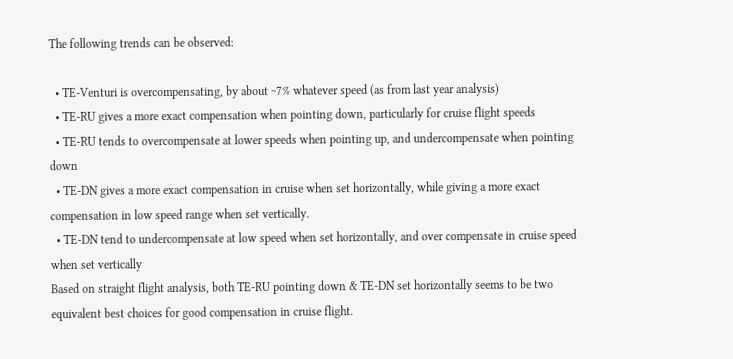The following trends can be observed:

  • TE-Venturi is overcompensating, by about ~7% whatever speed (as from last year analysis)
  • TE-RU gives a more exact compensation when pointing down, particularly for cruise flight speeds
  • TE-RU tends to overcompensate at lower speeds when pointing up, and undercompensate when pointing down
  • TE-DN gives a more exact compensation in cruise when set horizontally, while giving a more exact compensation in low speed range when set vertically.
  • TE-DN tend to undercompensate at low speed when set horizontally, and over compensate in cruise speed when set vertically
Based on straight flight analysis, both TE-RU pointing down & TE-DN set horizontally seems to be two equivalent best choices for good compensation in cruise flight.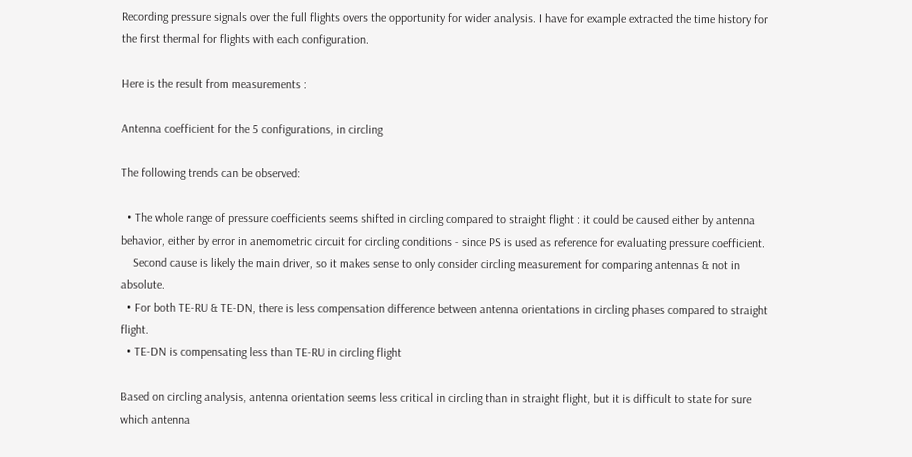Recording pressure signals over the full flights overs the opportunity for wider analysis. I have for example extracted the time history for the first thermal for flights with each configuration.

Here is the result from measurements :

Antenna coefficient for the 5 configurations, in circling

The following trends can be observed:

  • The whole range of pressure coefficients seems shifted in circling compared to straight flight : it could be caused either by antenna behavior, either by error in anemometric circuit for circling conditions - since PS is used as reference for evaluating pressure coefficient.
    Second cause is likely the main driver, so it makes sense to only consider circling measurement for comparing antennas & not in absolute.
  • For both TE-RU & TE-DN, there is less compensation difference between antenna orientations in circling phases compared to straight flight.
  • TE-DN is compensating less than TE-RU in circling flight

Based on circling analysis, antenna orientation seems less critical in circling than in straight flight, but it is difficult to state for sure which antenna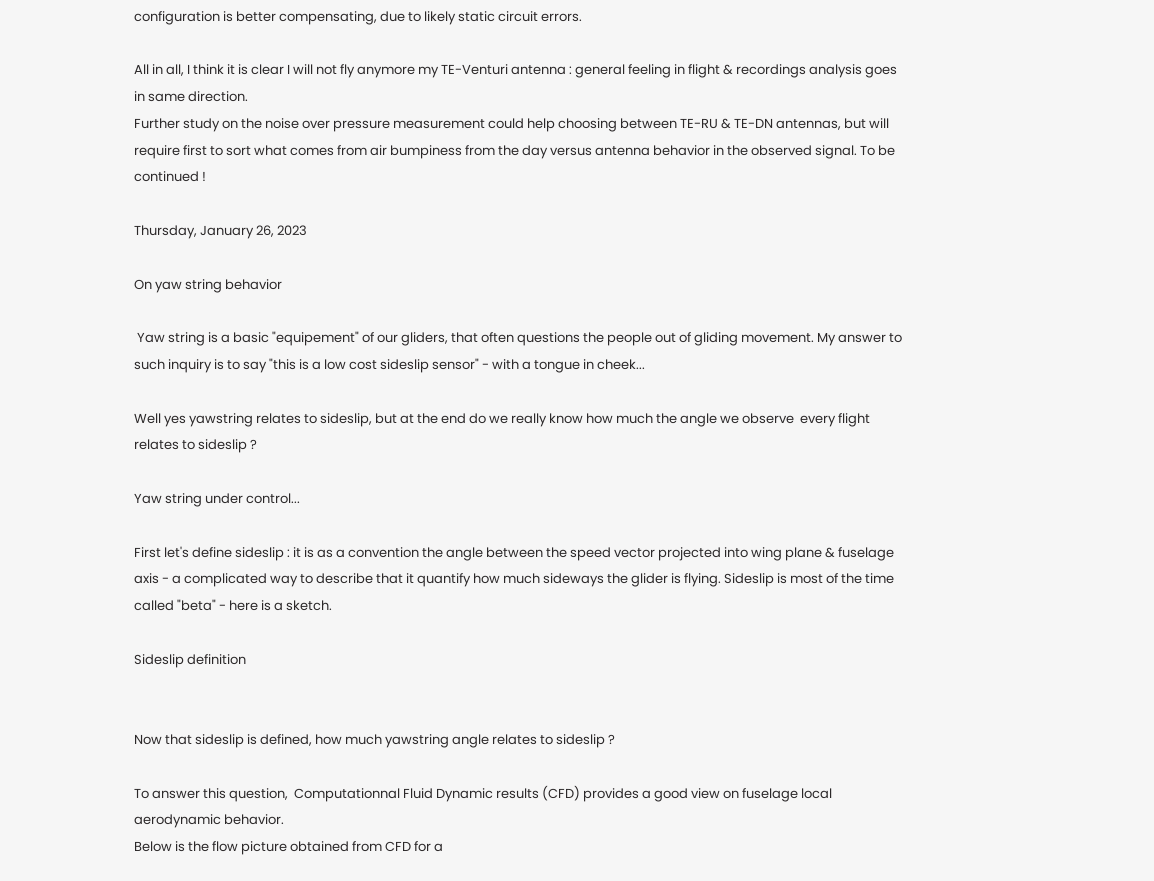configuration is better compensating, due to likely static circuit errors.

All in all, I think it is clear I will not fly anymore my TE-Venturi antenna : general feeling in flight & recordings analysis goes in same direction.
Further study on the noise over pressure measurement could help choosing between TE-RU & TE-DN antennas, but will require first to sort what comes from air bumpiness from the day versus antenna behavior in the observed signal. To be continued !

Thursday, January 26, 2023

On yaw string behavior

 Yaw string is a basic "equipement" of our gliders, that often questions the people out of gliding movement. My answer to such inquiry is to say "this is a low cost sideslip sensor" - with a tongue in cheek...

Well yes yawstring relates to sideslip, but at the end do we really know how much the angle we observe  every flight relates to sideslip ?

Yaw string under control...

First let's define sideslip : it is as a convention the angle between the speed vector projected into wing plane & fuselage axis - a complicated way to describe that it quantify how much sideways the glider is flying. Sideslip is most of the time called "beta" - here is a sketch.

Sideslip definition


Now that sideslip is defined, how much yawstring angle relates to sideslip ?

To answer this question,  Computationnal Fluid Dynamic results (CFD) provides a good view on fuselage local aerodynamic behavior.
Below is the flow picture obtained from CFD for a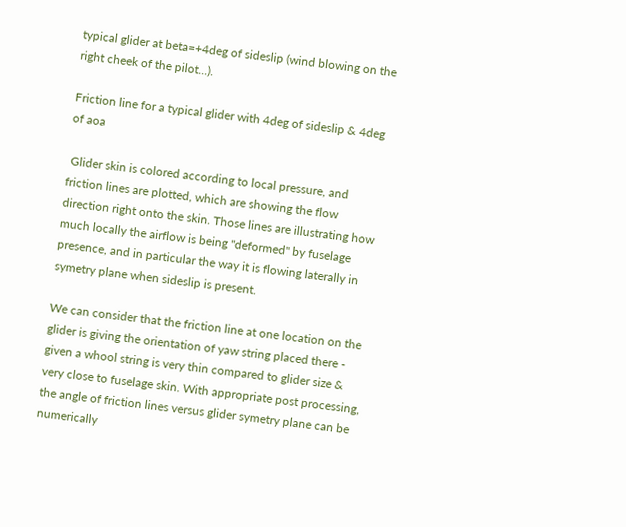typical glider at beta=+4deg of sideslip (wind blowing on the right cheek of the pilot...).

Friction line for a typical glider with 4deg of sideslip & 4deg of aoa

 Glider skin is colored according to local pressure, and friction lines are plotted, which are showing the flow direction right onto the skin. Those lines are illustrating how much locally the airflow is being "deformed" by fuselage presence, and in particular the way it is flowing laterally in symetry plane when sideslip is present.

We can consider that the friction line at one location on the glider is giving the orientation of yaw string placed there - given a whool string is very thin compared to glider size & very close to fuselage skin. With appropriate post processing, the angle of friction lines versus glider symetry plane can be numerically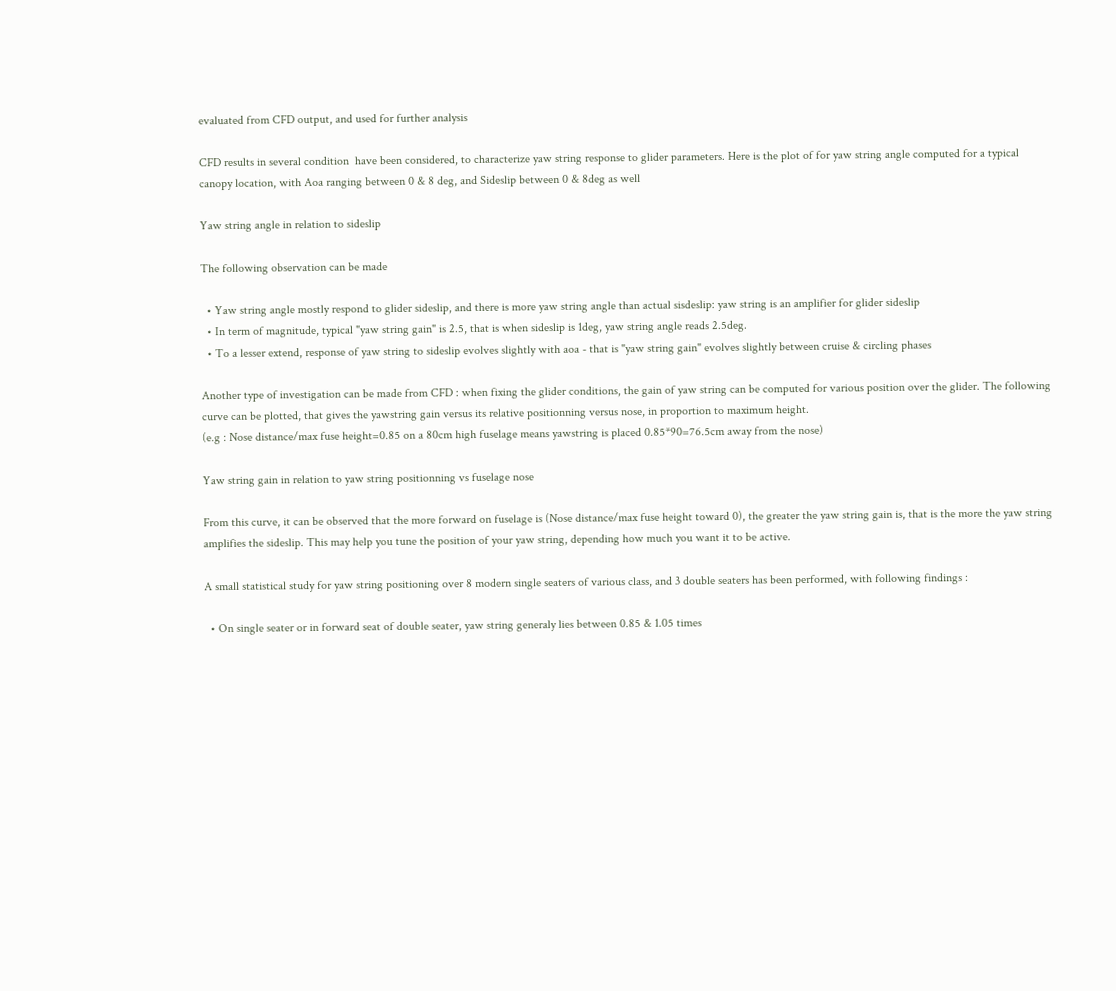evaluated from CFD output, and used for further analysis

CFD results in several condition  have been considered, to characterize yaw string response to glider parameters. Here is the plot of for yaw string angle computed for a typical canopy location, with Aoa ranging between 0 & 8 deg, and Sideslip between 0 & 8deg as well

Yaw string angle in relation to sideslip

The following observation can be made

  • Yaw string angle mostly respond to glider sideslip, and there is more yaw string angle than actual sisdeslip: yaw string is an amplifier for glider sideslip
  • In term of magnitude, typical "yaw string gain" is 2.5, that is when sideslip is 1deg, yaw string angle reads 2.5deg.
  • To a lesser extend, response of yaw string to sideslip evolves slightly with aoa - that is "yaw string gain" evolves slightly between cruise & circling phases

Another type of investigation can be made from CFD : when fixing the glider conditions, the gain of yaw string can be computed for various position over the glider. The following curve can be plotted, that gives the yawstring gain versus its relative positionning versus nose, in proportion to maximum height.
(e.g : Nose distance/max fuse height=0.85 on a 80cm high fuselage means yawstring is placed 0.85*90=76.5cm away from the nose)

Yaw string gain in relation to yaw string positionning vs fuselage nose

From this curve, it can be observed that the more forward on fuselage is (Nose distance/max fuse height toward 0), the greater the yaw string gain is, that is the more the yaw string amplifies the sideslip. This may help you tune the position of your yaw string, depending how much you want it to be active.

A small statistical study for yaw string positioning over 8 modern single seaters of various class, and 3 double seaters has been performed, with following findings :

  • On single seater or in forward seat of double seater, yaw string generaly lies between 0.85 & 1.05 times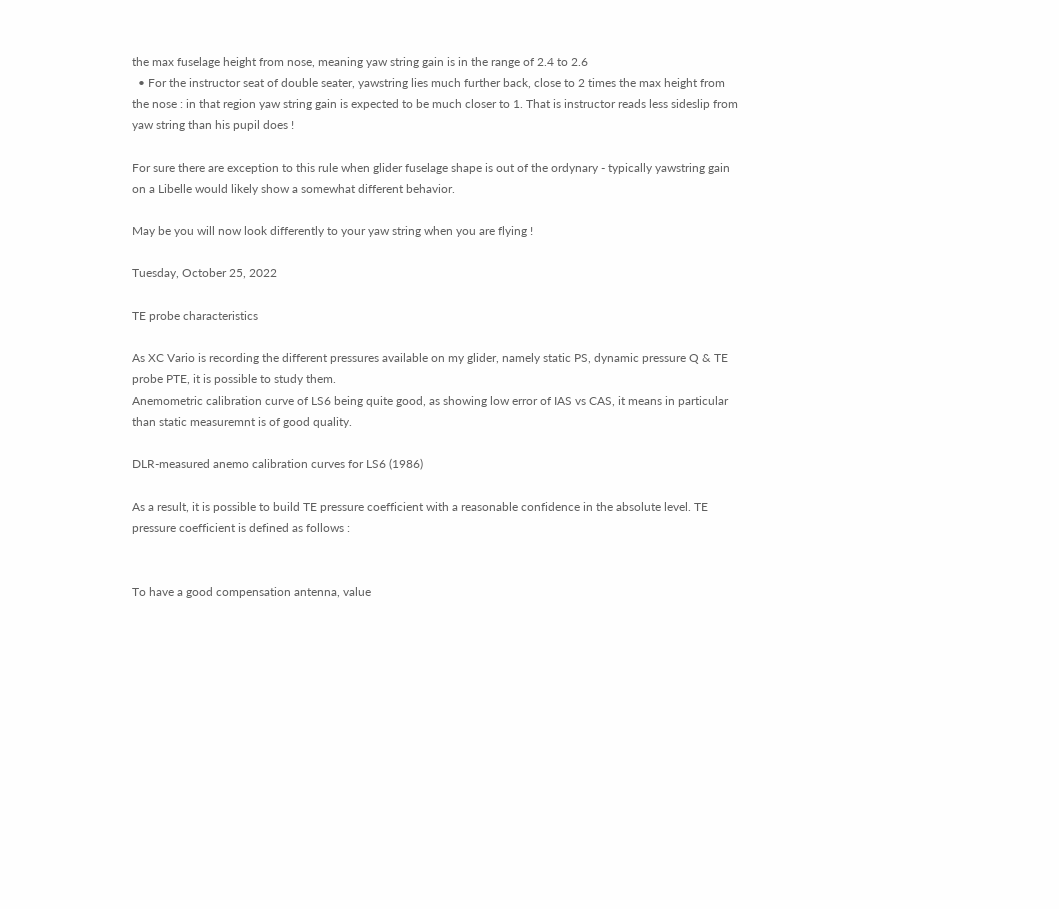the max fuselage height from nose, meaning yaw string gain is in the range of 2.4 to 2.6
  • For the instructor seat of double seater, yawstring lies much further back, close to 2 times the max height from the nose : in that region yaw string gain is expected to be much closer to 1. That is instructor reads less sideslip from yaw string than his pupil does !

For sure there are exception to this rule when glider fuselage shape is out of the ordynary - typically yawstring gain on a Libelle would likely show a somewhat different behavior.

May be you will now look differently to your yaw string when you are flying !

Tuesday, October 25, 2022

TE probe characteristics

As XC Vario is recording the different pressures available on my glider, namely static PS, dynamic pressure Q & TE probe PTE, it is possible to study them.
Anemometric calibration curve of LS6 being quite good, as showing low error of IAS vs CAS, it means in particular than static measuremnt is of good quality.

DLR-measured anemo calibration curves for LS6 (1986)

As a result, it is possible to build TE pressure coefficient with a reasonable confidence in the absolute level. TE pressure coefficient is defined as follows :


To have a good compensation antenna, value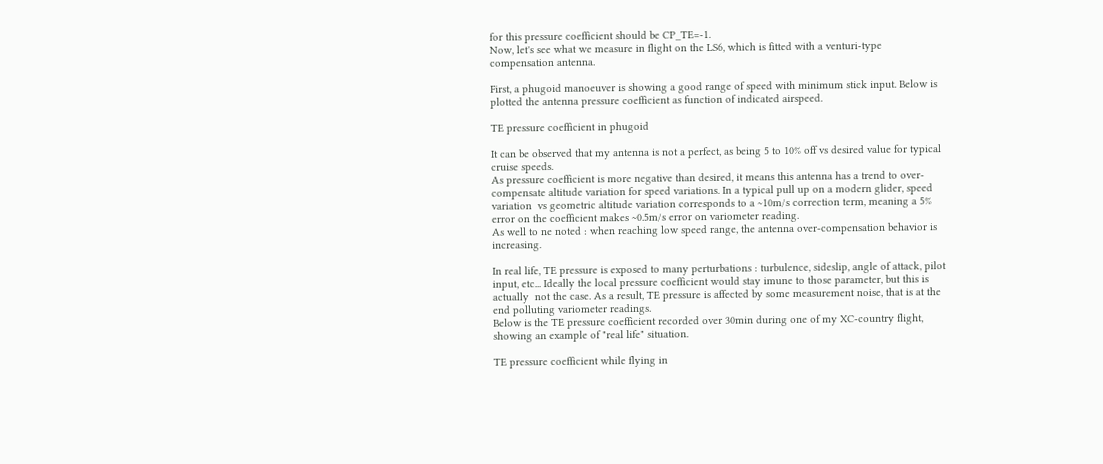for this pressure coefficient should be CP_TE=-1.
Now, let's see what we measure in flight on the LS6, which is fitted with a venturi-type compensation antenna.

First, a phugoid manoeuver is showing a good range of speed with minimum stick input. Below is plotted the antenna pressure coefficient as function of indicated airspeed.

TE pressure coefficient in phugoid

It can be observed that my antenna is not a perfect, as being 5 to 10% off vs desired value for typical cruise speeds.
As pressure coefficient is more negative than desired, it means this antenna has a trend to over-compensate altitude variation for speed variations. In a typical pull up on a modern glider, speed variation  vs geometric altitude variation corresponds to a ~10m/s correction term, meaning a 5% error on the coefficient makes ~0.5m/s error on variometer reading.
As well to ne noted : when reaching low speed range, the antenna over-compensation behavior is increasing.

In real life, TE pressure is exposed to many perturbations : turbulence, sideslip, angle of attack, pilot input, etc... Ideally the local pressure coefficient would stay imune to those parameter, but this is actually  not the case. As a result, TE pressure is affected by some measurement noise, that is at the end polluting variometer readings.
Below is the TE pressure coefficient recorded over 30min during one of my XC-country flight, showing an example of "real life" situation.

TE pressure coefficient while flying in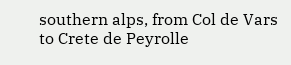southern alps, from Col de Vars to Crete de Peyrolle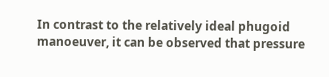In contrast to the relatively ideal phugoid manoeuver, it can be observed that pressure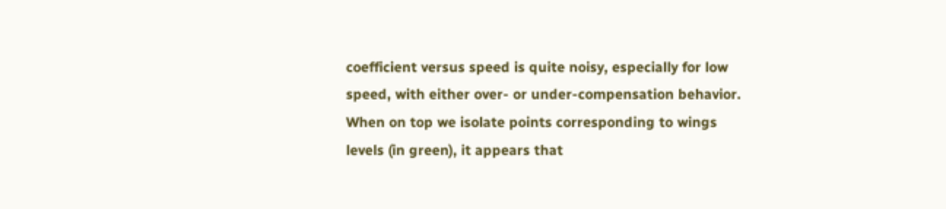coefficient versus speed is quite noisy, especially for low speed, with either over- or under-compensation behavior.
When on top we isolate points corresponding to wings levels (in green), it appears that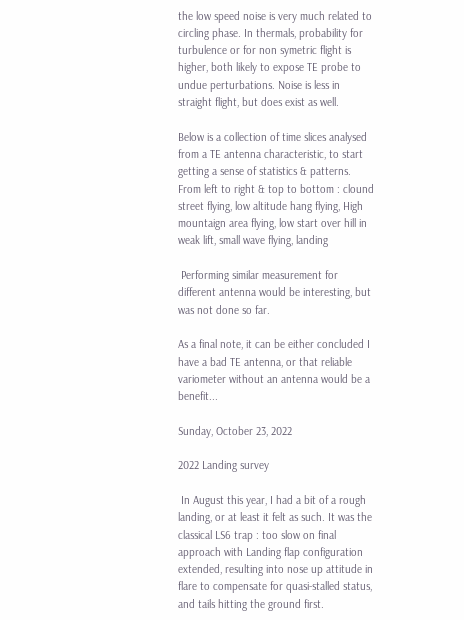the low speed noise is very much related to circling phase. In thermals, probability for turbulence or for non symetric flight is higher, both likely to expose TE probe to undue perturbations. Noise is less in straight flight, but does exist as well.

Below is a collection of time slices analysed from a TE antenna characteristic, to start getting a sense of statistics & patterns. From left to right & top to bottom : clound street flying, low altitude hang flying, High mountaign area flying, low start over hill in weak lift, small wave flying, landing

 Performing similar measurement for different antenna would be interesting, but was not done so far.

As a final note, it can be either concluded I have a bad TE antenna, or that reliable variometer without an antenna would be a benefit...

Sunday, October 23, 2022

2022 Landing survey

 In August this year, I had a bit of a rough landing, or at least it felt as such. It was the classical LS6 trap : too slow on final approach with Landing flap configuration extended, resulting into nose up attitude in flare to compensate for quasi-stalled status, and tails hitting the ground first.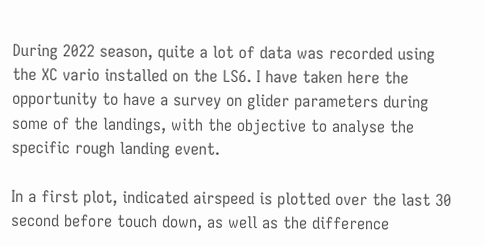During 2022 season, quite a lot of data was recorded using the XC vario installed on the LS6. I have taken here the opportunity to have a survey on glider parameters during some of the landings, with the objective to analyse the specific rough landing event.

In a first plot, indicated airspeed is plotted over the last 30 second before touch down, as well as the difference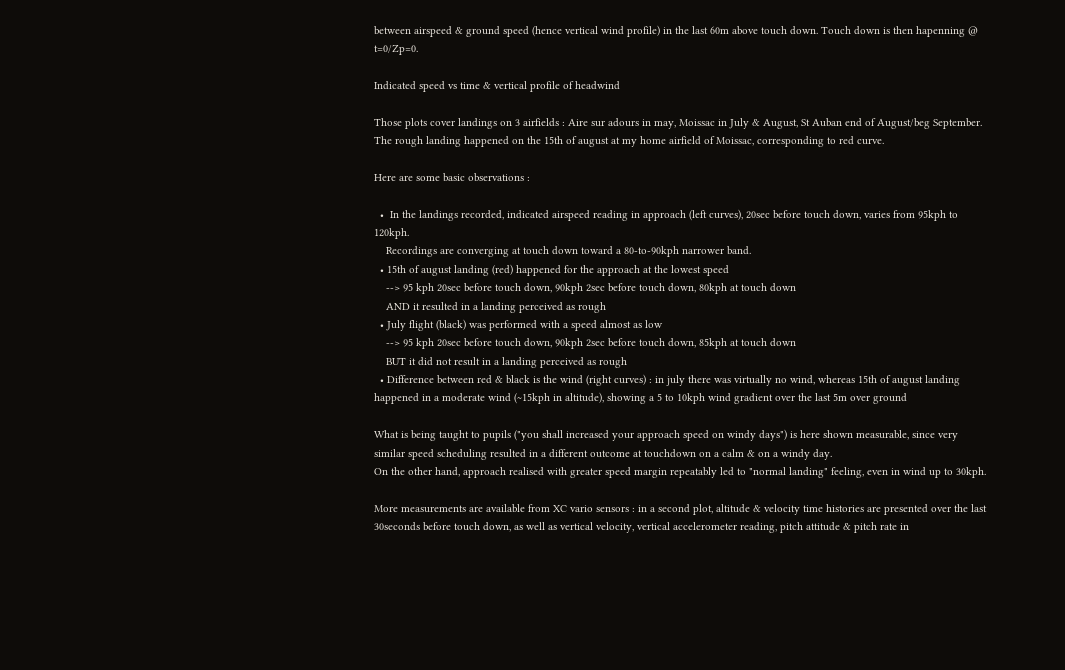between airspeed & ground speed (hence vertical wind profile) in the last 60m above touch down. Touch down is then hapenning @ t=0/Zp=0.

Indicated speed vs time & vertical profile of headwind

Those plots cover landings on 3 airfields : Aire sur adours in may, Moissac in July & August, St Auban end of August/beg September.  The rough landing happened on the 15th of august at my home airfield of Moissac, corresponding to red curve.

Here are some basic observations :

  •  In the landings recorded, indicated airspeed reading in approach (left curves), 20sec before touch down, varies from 95kph to 120kph.
    Recordings are converging at touch down toward a 80-to-90kph narrower band.
  • 15th of august landing (red) happened for the approach at the lowest speed
    --> 95 kph 20sec before touch down, 90kph 2sec before touch down, 80kph at touch down
    AND it resulted in a landing perceived as rough
  • July flight (black) was performed with a speed almost as low
    --> 95 kph 20sec before touch down, 90kph 2sec before touch down, 85kph at touch down
    BUT it did not result in a landing perceived as rough
  • Difference between red & black is the wind (right curves) : in july there was virtually no wind, whereas 15th of august landing happened in a moderate wind (~15kph in altitude), showing a 5 to 10kph wind gradient over the last 5m over ground

What is being taught to pupils ("you shall increased your approach speed on windy days") is here shown measurable, since very similar speed scheduling resulted in a different outcome at touchdown on a calm & on a windy day.
On the other hand, approach realised with greater speed margin repeatably led to "normal landing" feeling, even in wind up to 30kph.

More measurements are available from XC vario sensors : in a second plot, altitude & velocity time histories are presented over the last 30seconds before touch down, as well as vertical velocity, vertical accelerometer reading, pitch attitude & pitch rate in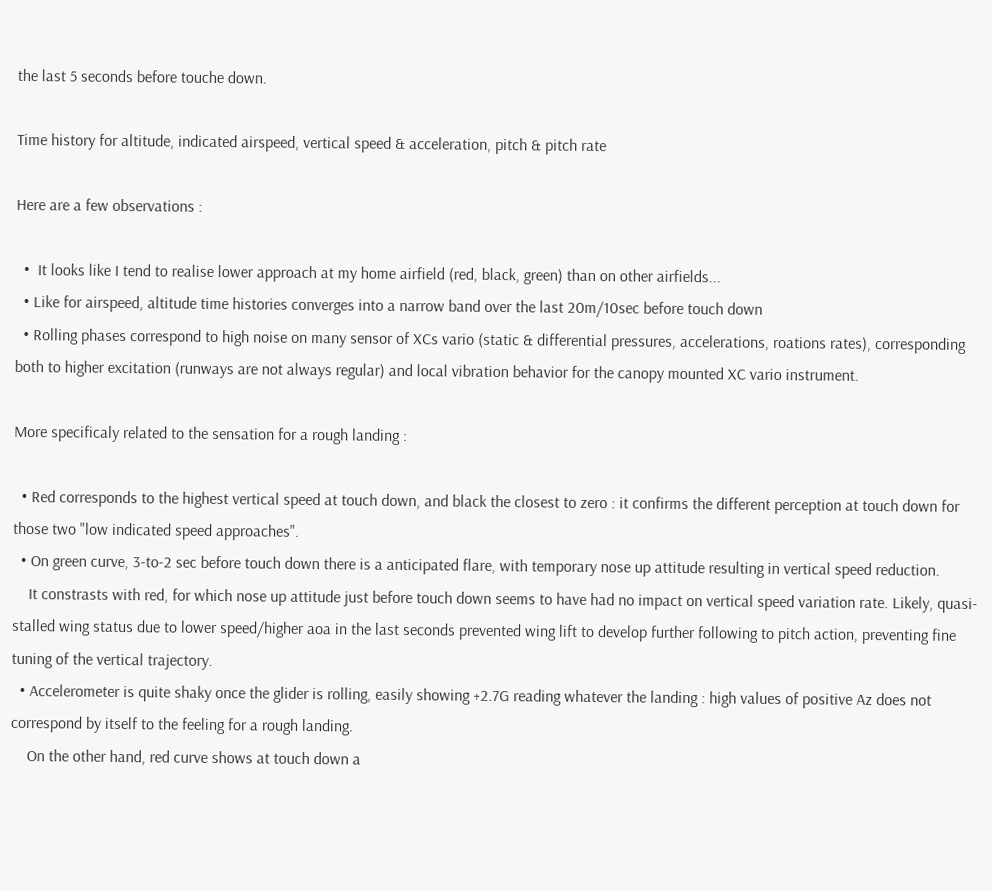the last 5 seconds before touche down.

Time history for altitude, indicated airspeed, vertical speed & acceleration, pitch & pitch rate

Here are a few observations :

  •  It looks like I tend to realise lower approach at my home airfield (red, black, green) than on other airfields...
  • Like for airspeed, altitude time histories converges into a narrow band over the last 20m/10sec before touch down
  • Rolling phases correspond to high noise on many sensor of XCs vario (static & differential pressures, accelerations, roations rates), corresponding both to higher excitation (runways are not always regular) and local vibration behavior for the canopy mounted XC vario instrument.

More specificaly related to the sensation for a rough landing :

  • Red corresponds to the highest vertical speed at touch down, and black the closest to zero : it confirms the different perception at touch down for those two "low indicated speed approaches".
  • On green curve, 3-to-2 sec before touch down there is a anticipated flare, with temporary nose up attitude resulting in vertical speed reduction.
    It constrasts with red, for which nose up attitude just before touch down seems to have had no impact on vertical speed variation rate. Likely, quasi-stalled wing status due to lower speed/higher aoa in the last seconds prevented wing lift to develop further following to pitch action, preventing fine tuning of the vertical trajectory.
  • Accelerometer is quite shaky once the glider is rolling, easily showing +2.7G reading whatever the landing : high values of positive Az does not correspond by itself to the feeling for a rough landing.
    On the other hand, red curve shows at touch down a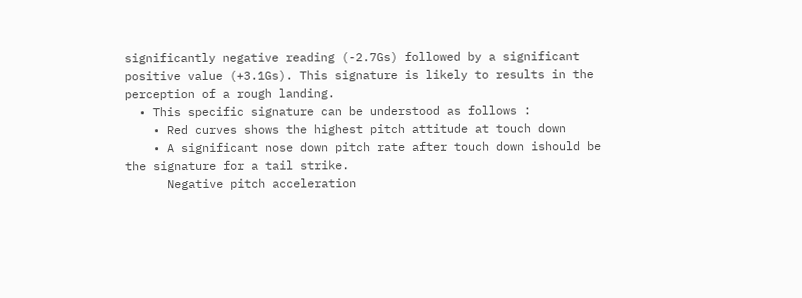significantly negative reading (-2.7Gs) followed by a significant positive value (+3.1Gs). This signature is likely to results in the perception of a rough landing.
  • This specific signature can be understood as follows :
    • Red curves shows the highest pitch attitude at touch down
    • A significant nose down pitch rate after touch down ishould be the signature for a tail strike.
      Negative pitch acceleration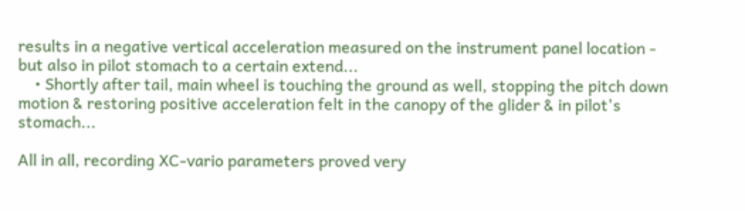results in a negative vertical acceleration measured on the instrument panel location - but also in pilot stomach to a certain extend...
    • Shortly after tail, main wheel is touching the ground as well, stopping the pitch down motion & restoring positive acceleration felt in the canopy of the glider & in pilot's stomach...

All in all, recording XC-vario parameters proved very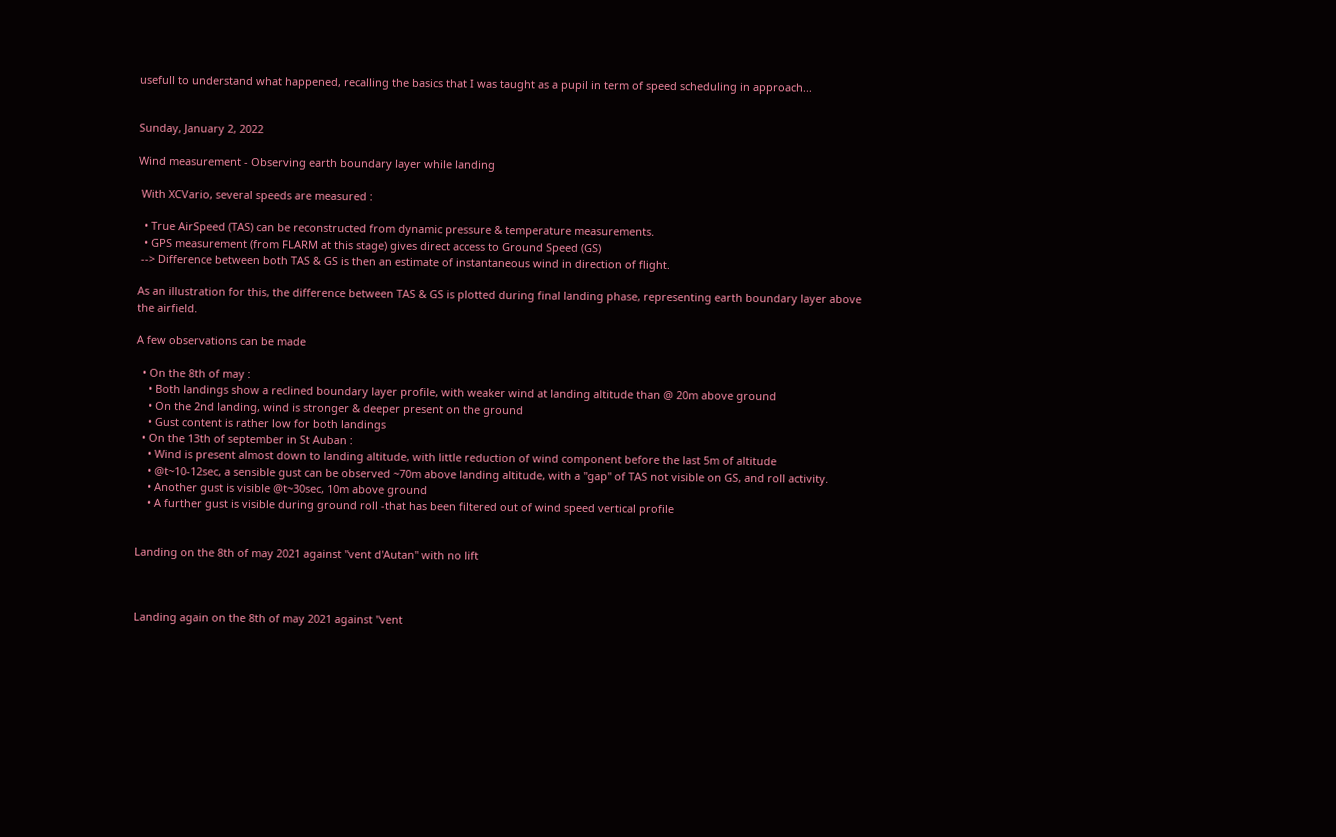usefull to understand what happened, recalling the basics that I was taught as a pupil in term of speed scheduling in approach...


Sunday, January 2, 2022

Wind measurement - Observing earth boundary layer while landing

 With XCVario, several speeds are measured :

  • True AirSpeed (TAS) can be reconstructed from dynamic pressure & temperature measurements.
  • GPS measurement (from FLARM at this stage) gives direct access to Ground Speed (GS)
 --> Difference between both TAS & GS is then an estimate of instantaneous wind in direction of flight.

As an illustration for this, the difference between TAS & GS is plotted during final landing phase, representing earth boundary layer above the airfield.

A few observations can be made

  • On the 8th of may :
    • Both landings show a reclined boundary layer profile, with weaker wind at landing altitude than @ 20m above ground
    • On the 2nd landing, wind is stronger & deeper present on the ground
    • Gust content is rather low for both landings
  • On the 13th of september in St Auban :
    • Wind is present almost down to landing altitude, with little reduction of wind component before the last 5m of altitude
    • @t~10-12sec, a sensible gust can be observed ~70m above landing altitude, with a "gap" of TAS not visible on GS, and roll activity.
    • Another gust is visible @t~30sec, 10m above ground
    • A further gust is visible during ground roll -that has been filtered out of wind speed vertical profile


Landing on the 8th of may 2021 against "vent d'Autan" with no lift



Landing again on the 8th of may 2021 against "vent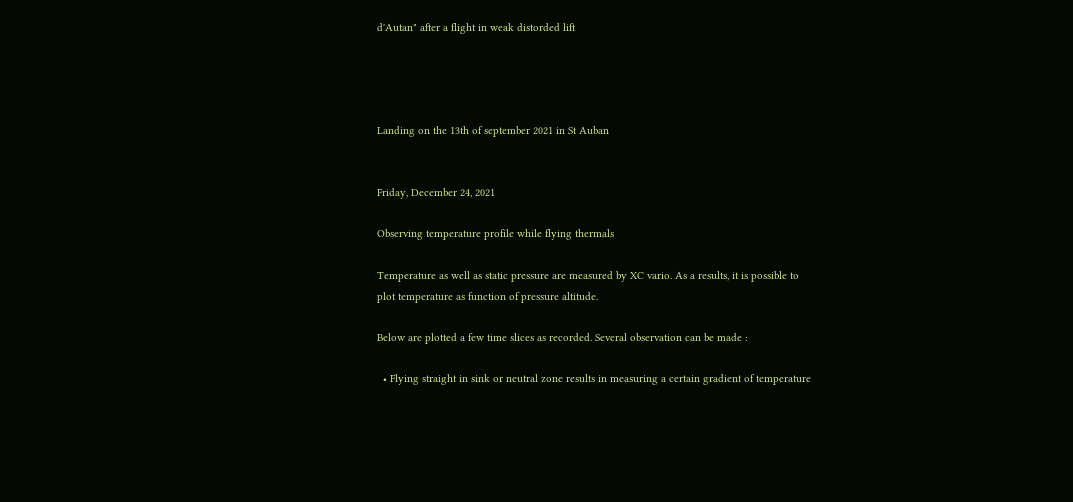d'Autan" after a flight in weak distorded lift




Landing on the 13th of september 2021 in St Auban


Friday, December 24, 2021

Observing temperature profile while flying thermals

Temperature as well as static pressure are measured by XC vario. As a results, it is possible to plot temperature as function of pressure altitude.

Below are plotted a few time slices as recorded. Several observation can be made :

  • Flying straight in sink or neutral zone results in measuring a certain gradient of temperature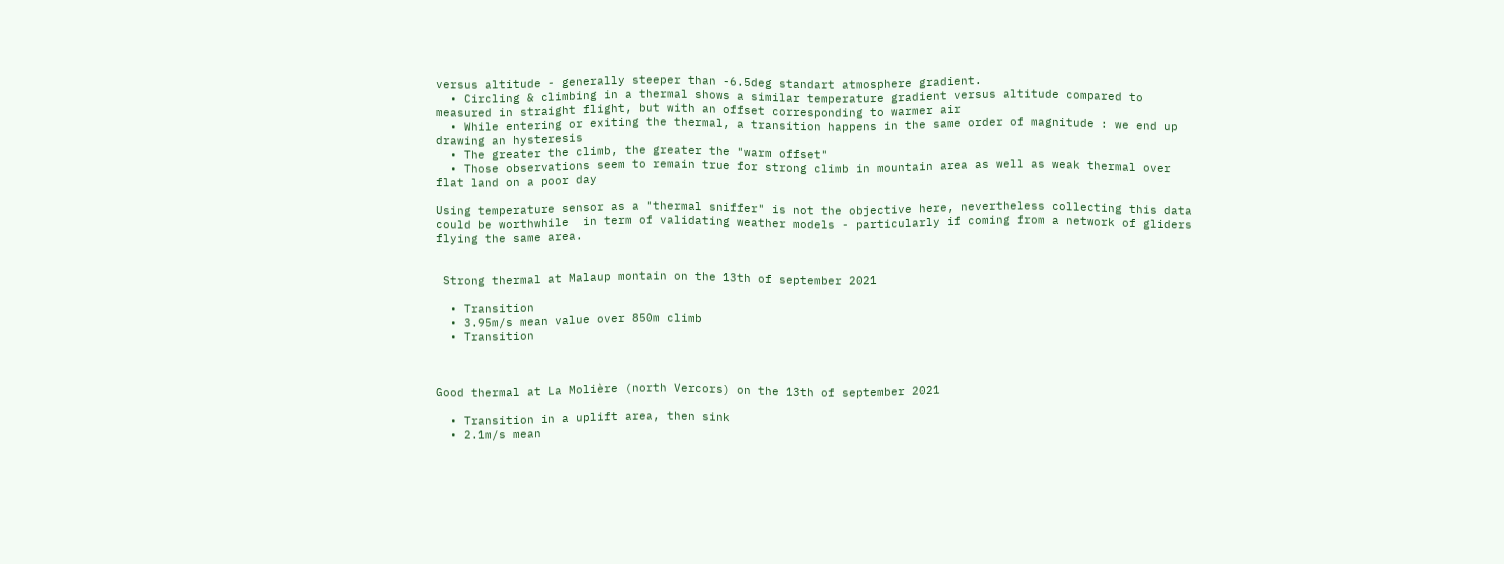versus altitude - generally steeper than -6.5deg standart atmosphere gradient.
  • Circling & climbing in a thermal shows a similar temperature gradient versus altitude compared to measured in straight flight, but with an offset corresponding to warmer air
  • While entering or exiting the thermal, a transition happens in the same order of magnitude : we end up drawing an hysteresis
  • The greater the climb, the greater the "warm offset"
  • Those observations seem to remain true for strong climb in mountain area as well as weak thermal over flat land on a poor day

Using temperature sensor as a "thermal sniffer" is not the objective here, nevertheless collecting this data could be worthwhile  in term of validating weather models - particularly if coming from a network of gliders flying the same area.


 Strong thermal at Malaup montain on the 13th of september 2021

  • Transition
  • 3.95m/s mean value over 850m climb
  • Transition



Good thermal at La Molière (north Vercors) on the 13th of september 2021

  • Transition in a uplift area, then sink
  • 2.1m/s mean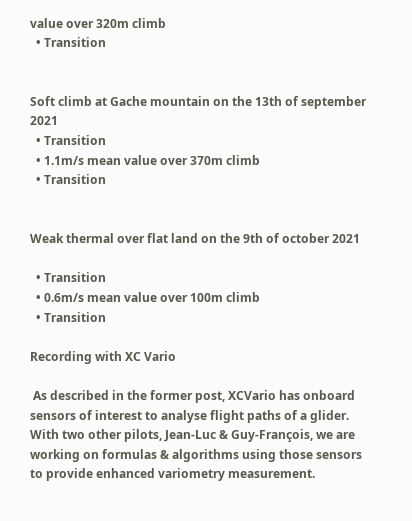value over 320m climb
  • Transition


Soft climb at Gache mountain on the 13th of september 2021
  • Transition
  • 1.1m/s mean value over 370m climb
  • Transition


Weak thermal over flat land on the 9th of october 2021

  • Transition
  • 0.6m/s mean value over 100m climb
  • Transition

Recording with XC Vario

 As described in the former post, XCVario has onboard sensors of interest to analyse flight paths of a glider. With two other pilots, Jean-Luc & Guy-François, we are working on formulas & algorithms using those sensors to provide enhanced variometry measurement.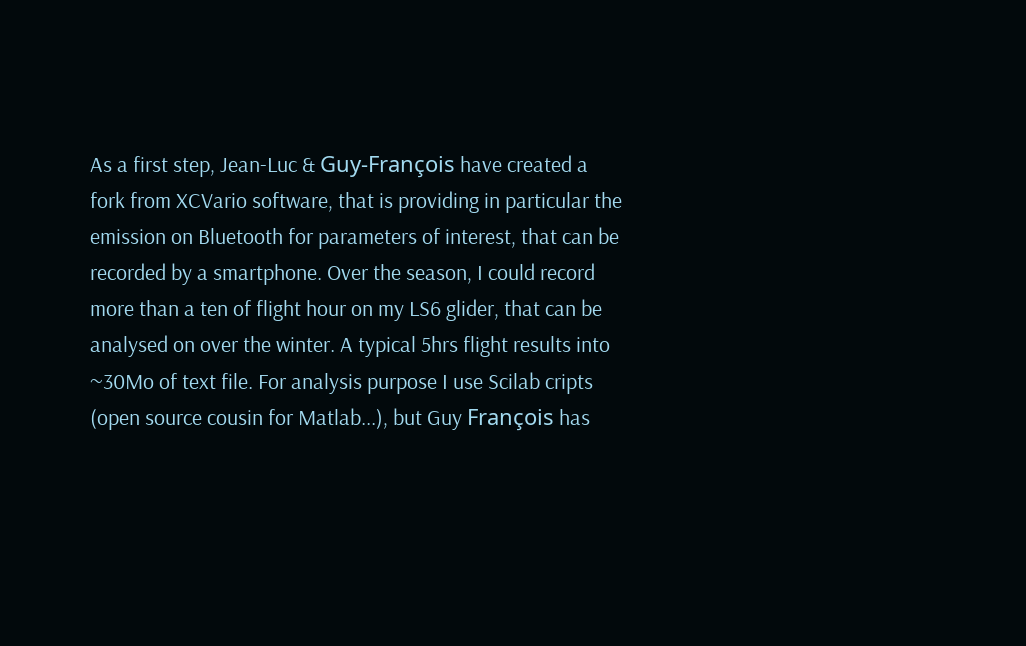As a first step, Jean-Luc & Guy-François have created a fork from XCVario software, that is providing in particular the emission on Bluetooth for parameters of interest, that can be recorded by a smartphone. Over the season, I could record more than a ten of flight hour on my LS6 glider, that can be analysed on over the winter. A typical 5hrs flight results into ~30Mo of text file. For analysis purpose I use Scilab cripts (open source cousin for Matlab...), but Guy François has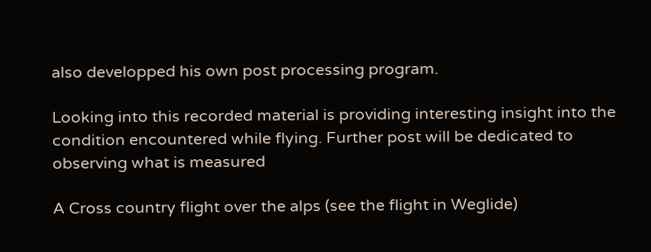also developped his own post processing program.

Looking into this recorded material is providing interesting insight into the condition encountered while flying. Further post will be dedicated to observing what is measured

A Cross country flight over the alps (see the flight in Weglide)